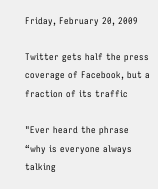Friday, February 20, 2009

Twitter gets half the press coverage of Facebook, but a fraction of its traffic

"Ever heard the phrase “why is everyone always talking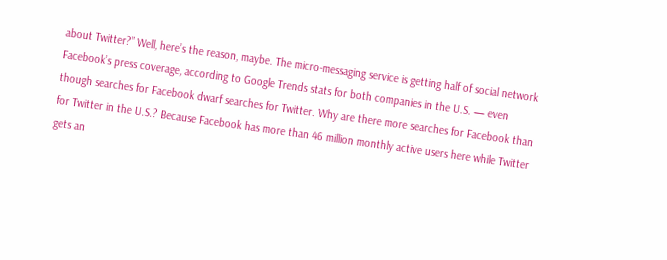about Twitter?” Well, here’s the reason, maybe. The micro-messaging service is getting half of social network Facebook’s press coverage, according to Google Trends stats for both companies in the U.S. — even though searches for Facebook dwarf searches for Twitter. Why are there more searches for Facebook than for Twitter in the U.S.? Because Facebook has more than 46 million monthly active users here while Twitter gets an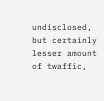undisclosed, but certainly lesser amount of twaffic,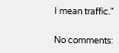I mean traffic."


No comments: